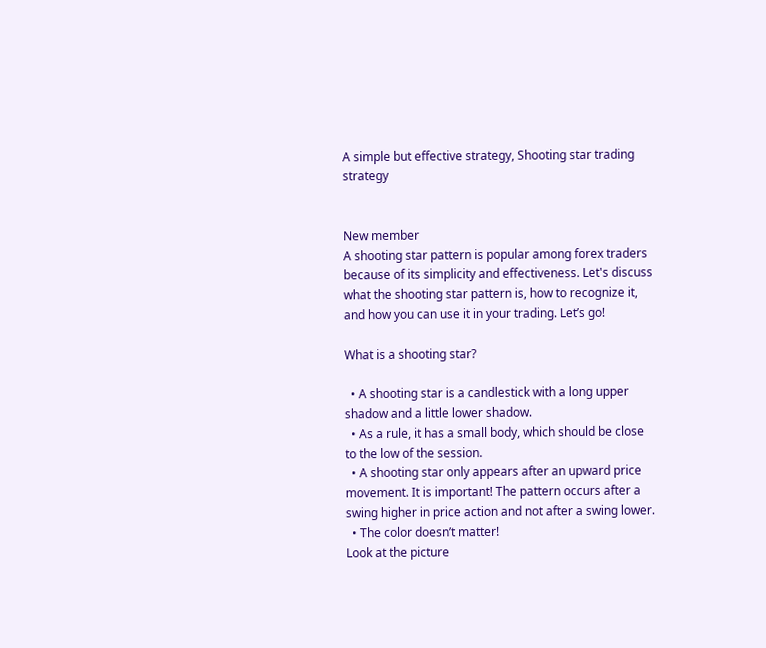A simple but effective strategy, Shooting star trading strategy


New member
A shooting star pattern is popular among forex traders because of its simplicity and effectiveness. Let's discuss what the shooting star pattern is, how to recognize it, and how you can use it in your trading. Let’s go!

What is a shooting star?

  • A shooting star is a candlestick with a long upper shadow and a little lower shadow.
  • As a rule, it has a small body, which should be close to the low of the session.
  • A shooting star only appears after an upward price movement. It is important! The pattern occurs after a swing higher in price action and not after a swing lower.
  • The color doesn’t matter!
Look at the picture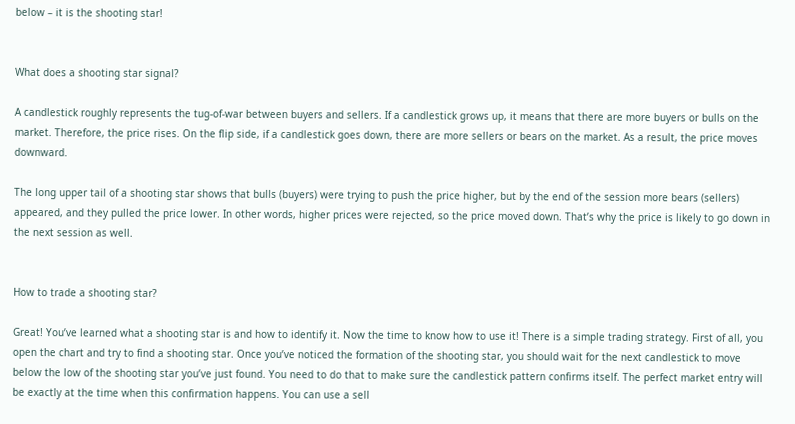below – it is the shooting star!


What does a shooting star signal?

A candlestick roughly represents the tug-of-war between buyers and sellers. If a candlestick grows up, it means that there are more buyers or bulls on the market. Therefore, the price rises. On the flip side, if a candlestick goes down, there are more sellers or bears on the market. As a result, the price moves downward.

The long upper tail of a shooting star shows that bulls (buyers) were trying to push the price higher, but by the end of the session more bears (sellers) appeared, and they pulled the price lower. In other words, higher prices were rejected, so the price moved down. That’s why the price is likely to go down in the next session as well.


How to trade a shooting star?

Great! You’ve learned what a shooting star is and how to identify it. Now the time to know how to use it! There is a simple trading strategy. First of all, you open the chart and try to find a shooting star. Once you’ve noticed the formation of the shooting star, you should wait for the next candlestick to move below the low of the shooting star you’ve just found. You need to do that to make sure the candlestick pattern confirms itself. The perfect market entry will be exactly at the time when this confirmation happens. You can use a sell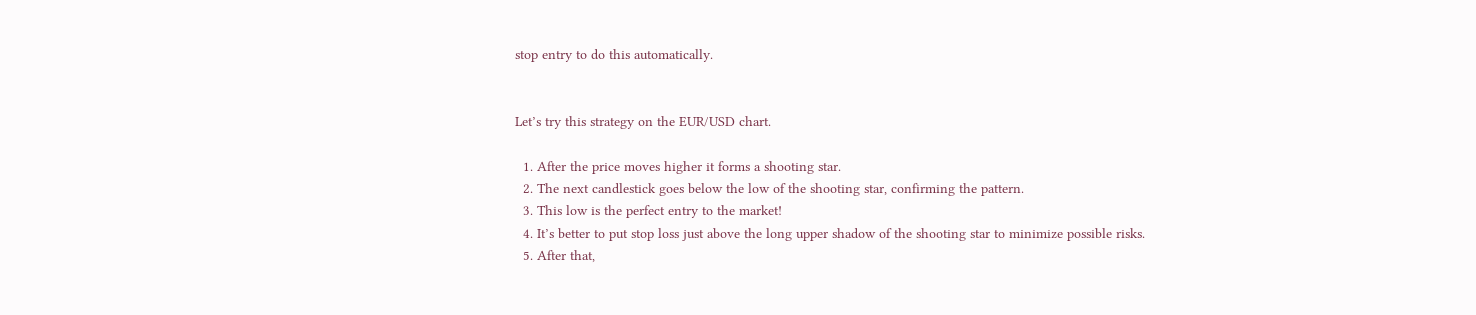stop entry to do this automatically.


Let’s try this strategy on the EUR/USD chart.

  1. After the price moves higher it forms a shooting star.
  2. The next candlestick goes below the low of the shooting star, confirming the pattern.
  3. This low is the perfect entry to the market!
  4. It’s better to put stop loss just above the long upper shadow of the shooting star to minimize possible risks.
  5. After that,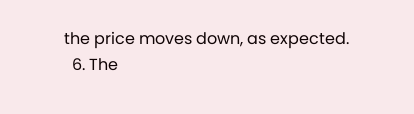the price moves down, as expected.
  6. The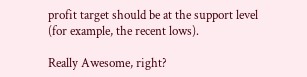profit target should be at the support level (for example, the recent lows).

Really Awesome, right?